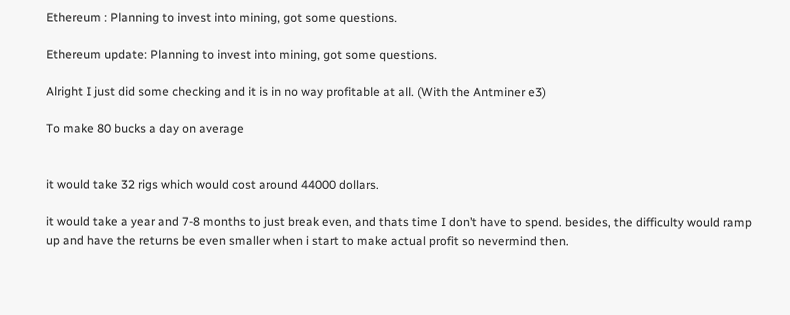Ethereum : Planning to invest into mining, got some questions.

Ethereum update: Planning to invest into mining, got some questions.

Alright I just did some checking and it is in no way profitable at all. (With the Antminer e3)

To make 80 bucks a day on average


it would take 32 rigs which would cost around 44000 dollars.

it would take a year and 7-8 months to just break even, and thats time I don’t have to spend. besides, the difficulty would ramp up and have the returns be even smaller when i start to make actual profit so nevermind then.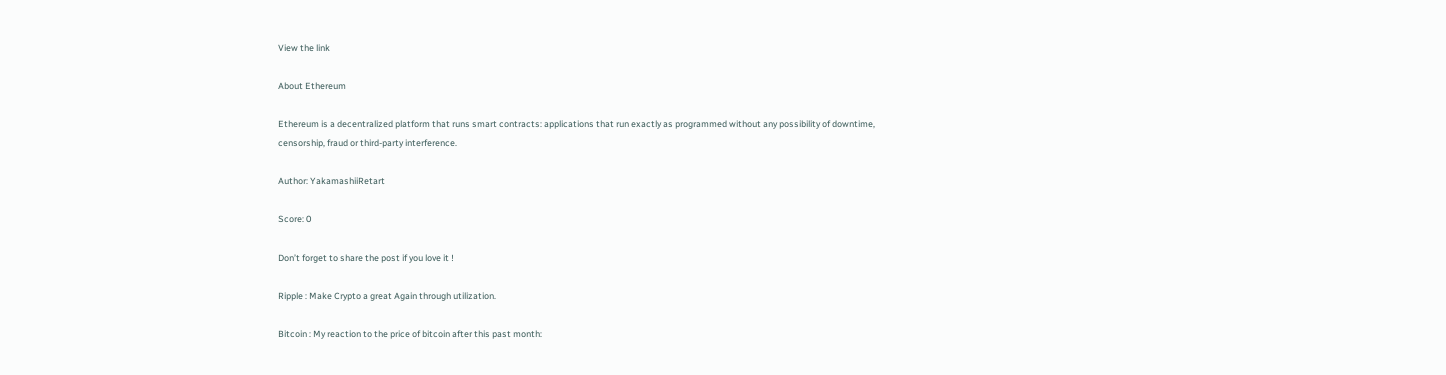View the link

About Ethereum

Ethereum is a decentralized platform that runs smart contracts: applications that run exactly as programmed without any possibility of downtime, censorship, fraud or third-party interference.

Author: YakamashiiRetart

Score: 0

Don’t forget to share the post if you love it !

Ripple : Make Crypto a great Again through utilization.

Bitcoin : My reaction to the price of bitcoin after this past month: